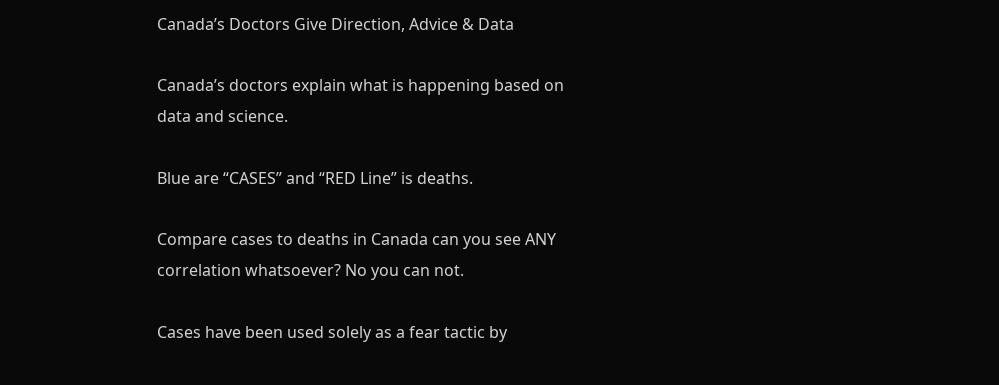Canada’s Doctors Give Direction, Advice & Data

Canada’s doctors explain what is happening based on data and science.

Blue are “CASES” and “RED Line” is deaths.

Compare cases to deaths in Canada can you see ANY correlation whatsoever? No you can not.

Cases have been used solely as a fear tactic by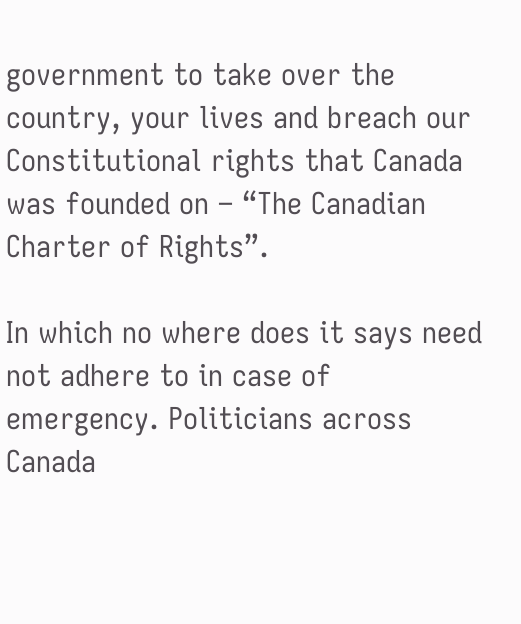government to take over the country, your lives and breach our Constitutional rights that Canada was founded on – “The Canadian Charter of Rights”.

In which no where does it says need not adhere to in case of emergency. Politicians across Canada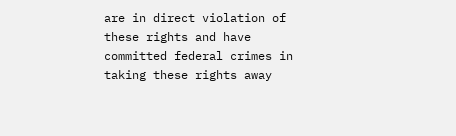are in direct violation of these rights and have committed federal crimes in taking these rights away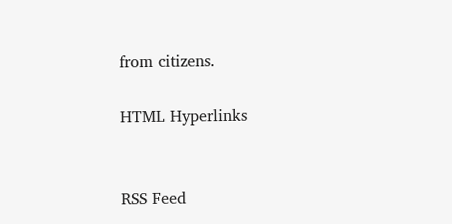from citizens.

HTML Hyperlinks


RSS Feed